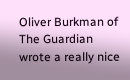Oliver Burkman of The Guardian wrote a really nice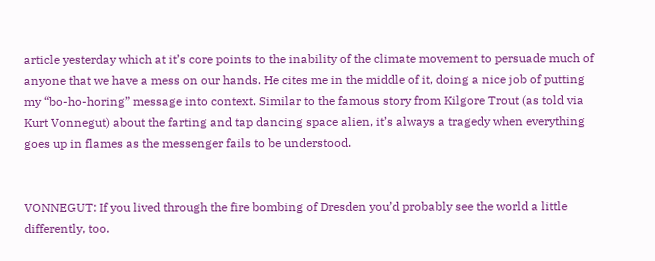article yesterday which at it’s core points to the inability of the climate movement to persuade much of anyone that we have a mess on our hands. He cites me in the middle of it, doing a nice job of putting my “bo-ho-horing” message into context. Similar to the famous story from Kilgore Trout (as told via Kurt Vonnegut) about the farting and tap dancing space alien, it’s always a tragedy when everything goes up in flames as the messenger fails to be understood.


VONNEGUT: If you lived through the fire bombing of Dresden you’d probably see the world a little differently, too.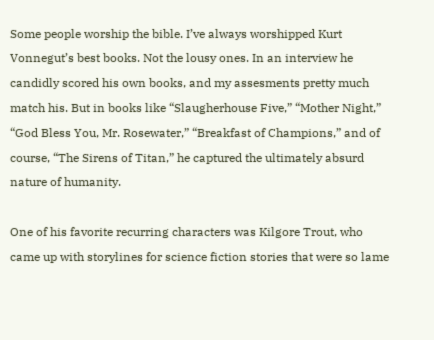Some people worship the bible. I’ve always worshipped Kurt Vonnegut’s best books. Not the lousy ones. In an interview he candidly scored his own books, and my assesments pretty much match his. But in books like “Slaugherhouse Five,” “Mother Night,” “God Bless You, Mr. Rosewater,” “Breakfast of Champions,” and of course, “The Sirens of Titan,” he captured the ultimately absurd nature of humanity.

One of his favorite recurring characters was Kilgore Trout, who came up with storylines for science fiction stories that were so lame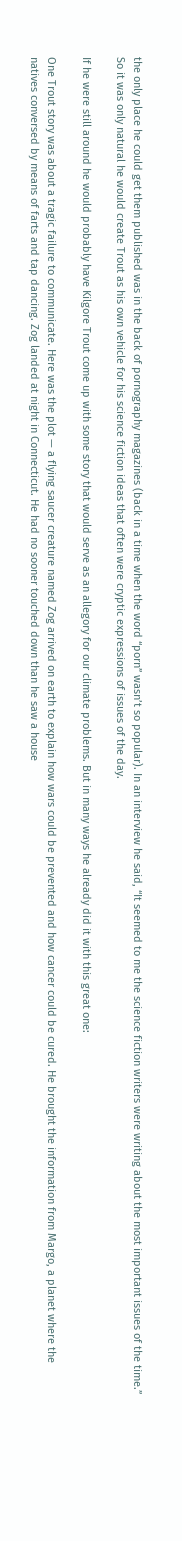the only place he could get them published was in the back of pornography magazines (back in a time when the word “porn” wasn’t so popular). In an interview he said, “It seemed to me the science fiction writers were writing about the most important issues of the time.” So it was only natural he would create Trout as his own vehicle for his science fiction ideas that often were cryptic expressions of issues of the day.

If he were still around he would probably have Kilgore Trout come up with some story that would serve as an allegory for our climate problems. But in many ways he already did it with this great one:

One Trout story was about a tragic failure to communicate. Here was the plot — a flying saucer creature named Zog arrived on earth to explain how wars could be prevented and how cancer could be cured. He brought the information from Margo, a planet where the natives conversed by means of farts and tap dancing. Zog landed at night in Connecticut. He had no sooner touched down than he saw a house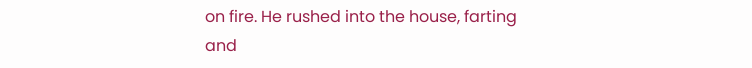on fire. He rushed into the house, farting and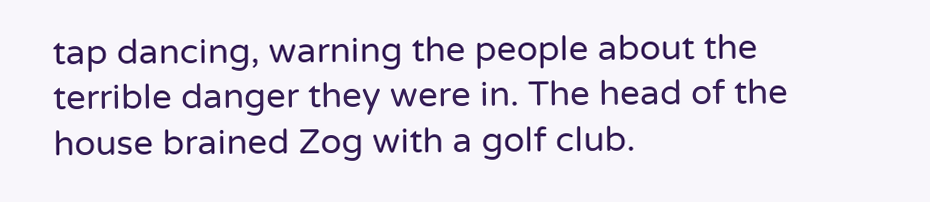tap dancing, warning the people about the terrible danger they were in. The head of the house brained Zog with a golf club.